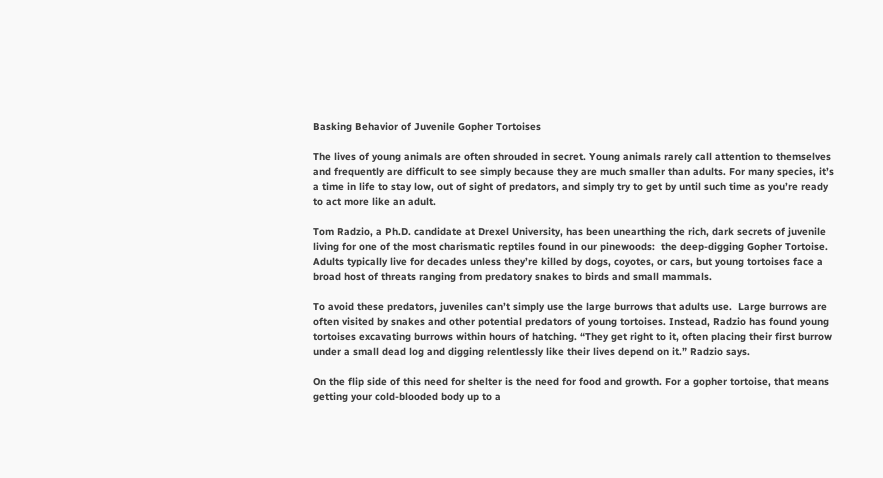Basking Behavior of Juvenile Gopher Tortoises

The lives of young animals are often shrouded in secret. Young animals rarely call attention to themselves and frequently are difficult to see simply because they are much smaller than adults. For many species, it’s a time in life to stay low, out of sight of predators, and simply try to get by until such time as you’re ready to act more like an adult.

Tom Radzio, a Ph.D. candidate at Drexel University, has been unearthing the rich, dark secrets of juvenile living for one of the most charismatic reptiles found in our pinewoods:  the deep-digging Gopher Tortoise. Adults typically live for decades unless they’re killed by dogs, coyotes, or cars, but young tortoises face a broad host of threats ranging from predatory snakes to birds and small mammals.

To avoid these predators, juveniles can’t simply use the large burrows that adults use.  Large burrows are often visited by snakes and other potential predators of young tortoises. Instead, Radzio has found young tortoises excavating burrows within hours of hatching. “They get right to it, often placing their first burrow under a small dead log and digging relentlessly like their lives depend on it.” Radzio says.

On the flip side of this need for shelter is the need for food and growth. For a gopher tortoise, that means getting your cold-blooded body up to a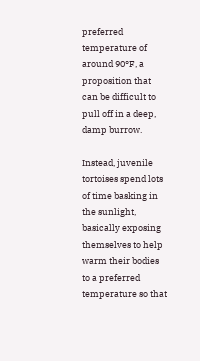preferred temperature of around 90°F, a proposition that can be difficult to pull off in a deep, damp burrow.

Instead, juvenile tortoises spend lots of time basking in the sunlight, basically exposing themselves to help warm their bodies to a preferred temperature so that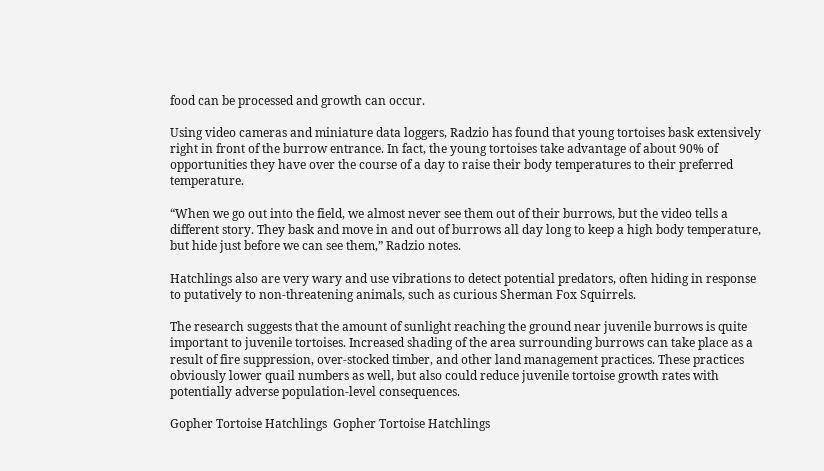food can be processed and growth can occur.

Using video cameras and miniature data loggers, Radzio has found that young tortoises bask extensively right in front of the burrow entrance. In fact, the young tortoises take advantage of about 90% of opportunities they have over the course of a day to raise their body temperatures to their preferred temperature.

“When we go out into the field, we almost never see them out of their burrows, but the video tells a different story. They bask and move in and out of burrows all day long to keep a high body temperature, but hide just before we can see them,” Radzio notes.

Hatchlings also are very wary and use vibrations to detect potential predators, often hiding in response to putatively to non-threatening animals, such as curious Sherman Fox Squirrels.

The research suggests that the amount of sunlight reaching the ground near juvenile burrows is quite important to juvenile tortoises. Increased shading of the area surrounding burrows can take place as a result of fire suppression, over-stocked timber, and other land management practices. These practices obviously lower quail numbers as well, but also could reduce juvenile tortoise growth rates with potentially adverse population-level consequences.

Gopher Tortoise Hatchlings  Gopher Tortoise Hatchlings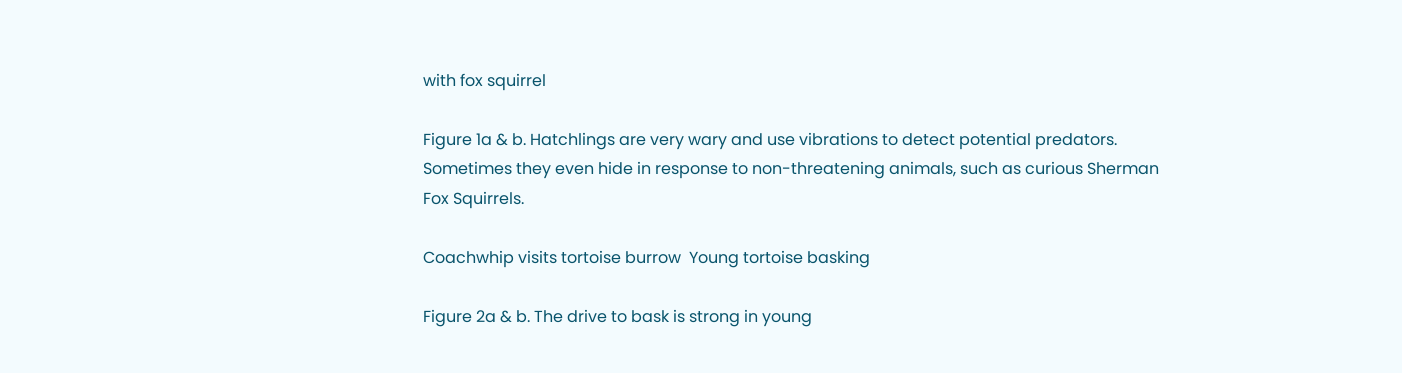with fox squirrel

Figure 1a & b. Hatchlings are very wary and use vibrations to detect potential predators. Sometimes they even hide in response to non-threatening animals, such as curious Sherman Fox Squirrels.

Coachwhip visits tortoise burrow  Young tortoise basking

Figure 2a & b. The drive to bask is strong in young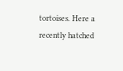tortoises. Here a recently hatched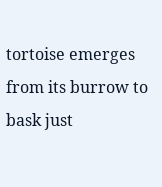tortoise emerges from its burrow to bask just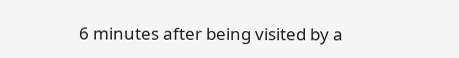6 minutes after being visited by a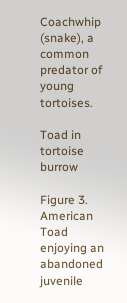Coachwhip (snake), a common predator of young tortoises.

Toad in tortoise burrow

Figure 3. American Toad enjoying an abandoned juvenile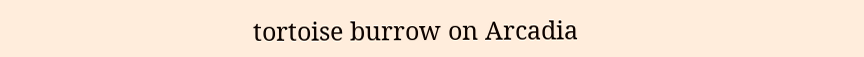tortoise burrow on Arcadia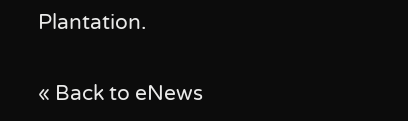Plantation.

« Back to eNews